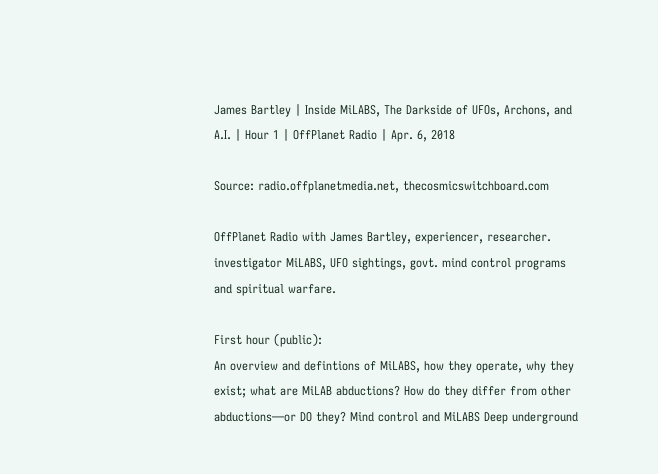James Bartley | Inside MiLABS, The Darkside of UFOs, Archons, and A.I. | Hour 1 | OffPlanet Radio | Apr. 6, 2018

Source: radio.offplanetmedia.net, thecosmicswitchboard.com

OffPlanet Radio with James Bartley, experiencer, researcher. investigator MiLABS, UFO sightings, govt. mind control programs and spiritual warfare.

First hour (public):
An overview and defintions of MiLABS, how they operate, why they exist; what are MiLAB abductions? How do they differ from other abductions—or DO they? Mind control and MiLABS Deep underground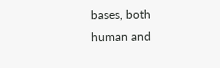bases, both human and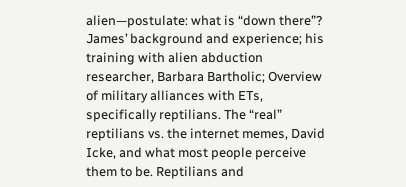alien—postulate: what is “down there”? James’ background and experience; his training with alien abduction researcher, Barbara Bartholic; Overview of military alliances with ETs, specifically reptilians. The “real” reptilians vs. the internet memes, David Icke, and what most people perceive them to be. Reptilians and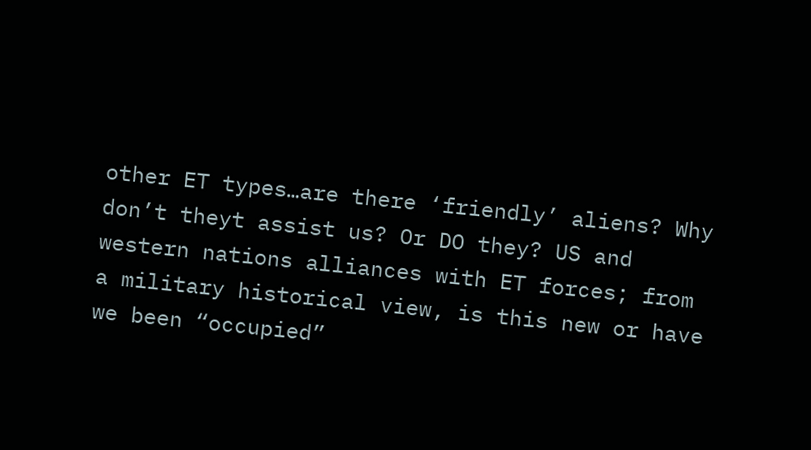other ET types…are there ‘friendly’ aliens? Why don’t theyt assist us? Or DO they? US and western nations alliances with ET forces; from a military historical view, is this new or have we been “occupied”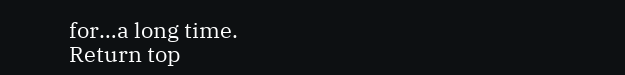for…a long time.
Return top